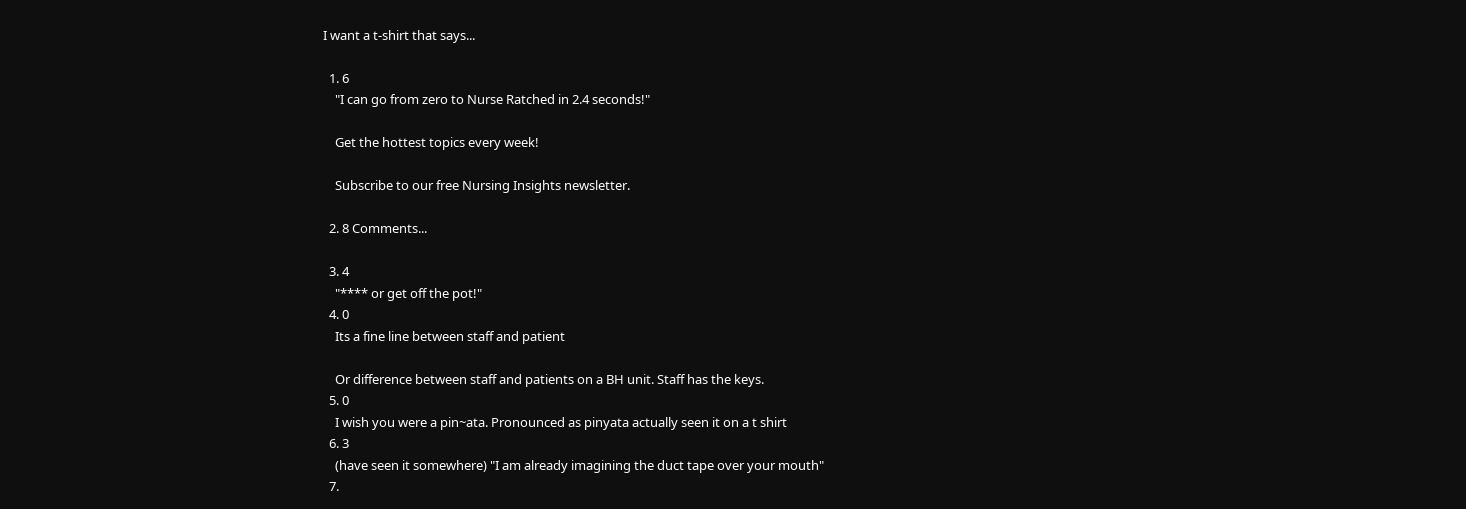I want a t-shirt that says...

  1. 6
    "I can go from zero to Nurse Ratched in 2.4 seconds!"

    Get the hottest topics every week!

    Subscribe to our free Nursing Insights newsletter.

  2. 8 Comments...

  3. 4
    "**** or get off the pot!"
  4. 0
    Its a fine line between staff and patient

    Or difference between staff and patients on a BH unit. Staff has the keys.
  5. 0
    I wish you were a pin~ata. Pronounced as pinyata actually seen it on a t shirt
  6. 3
    (have seen it somewhere) "I am already imagining the duct tape over your mouth"
  7.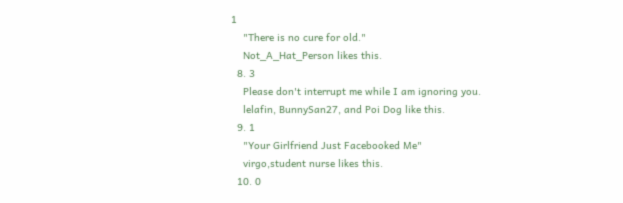1
    "There is no cure for old."
    Not_A_Hat_Person likes this.
  8. 3
    Please don't interrupt me while I am ignoring you.
    lelafin, BunnySan27, and Poi Dog like this.
  9. 1
    "Your Girlfriend Just Facebooked Me"
    virgo,student nurse likes this.
  10. 0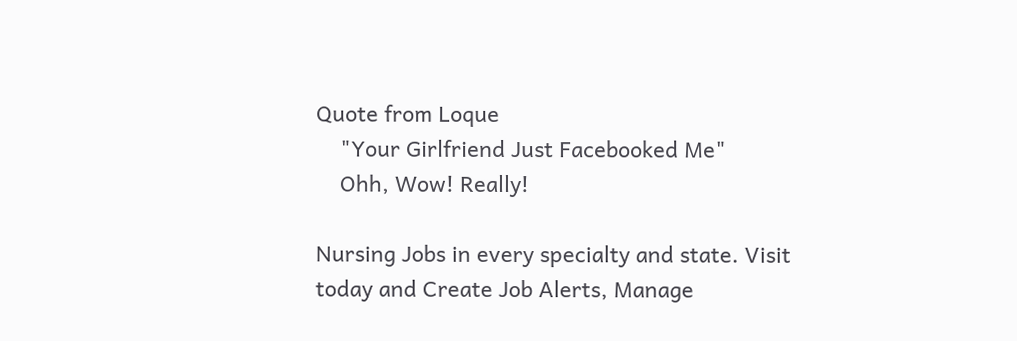Quote from Loque
    "Your Girlfriend Just Facebooked Me"
    Ohh, Wow! Really!

Nursing Jobs in every specialty and state. Visit today and Create Job Alerts, Manage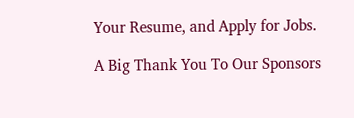Your Resume, and Apply for Jobs.

A Big Thank You To Our Sponsors